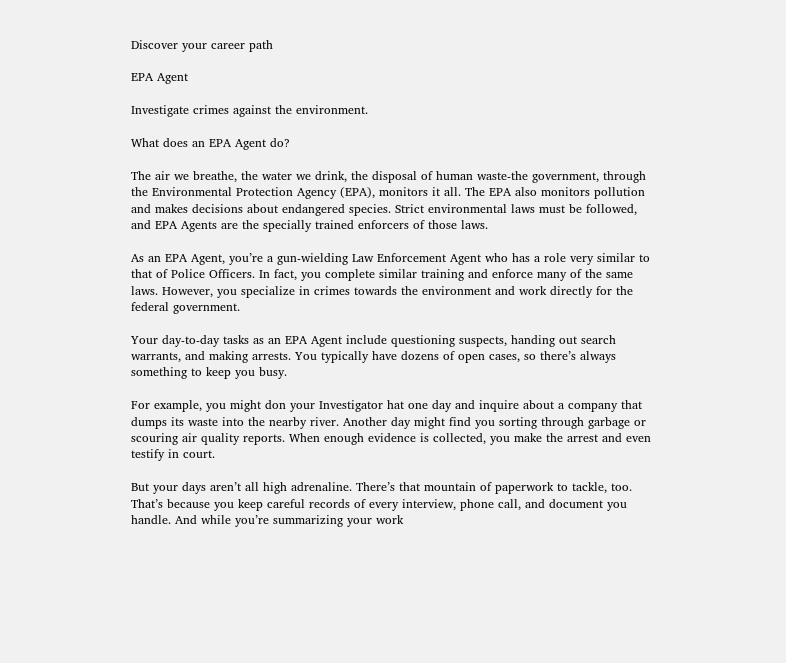Discover your career path

EPA Agent

Investigate crimes against the environment.

What does an EPA Agent do?

The air we breathe, the water we drink, the disposal of human waste-the government, through the Environmental Protection Agency (EPA), monitors it all. The EPA also monitors pollution and makes decisions about endangered species. Strict environmental laws must be followed, and EPA Agents are the specially trained enforcers of those laws.

As an EPA Agent, you’re a gun-wielding Law Enforcement Agent who has a role very similar to that of Police Officers. In fact, you complete similar training and enforce many of the same laws. However, you specialize in crimes towards the environment and work directly for the federal government.

Your day-to-day tasks as an EPA Agent include questioning suspects, handing out search warrants, and making arrests. You typically have dozens of open cases, so there’s always something to keep you busy.

For example, you might don your Investigator hat one day and inquire about a company that dumps its waste into the nearby river. Another day might find you sorting through garbage or scouring air quality reports. When enough evidence is collected, you make the arrest and even testify in court.

But your days aren’t all high adrenaline. There’s that mountain of paperwork to tackle, too. That’s because you keep careful records of every interview, phone call, and document you handle. And while you’re summarizing your work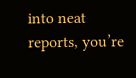into neat reports, you’re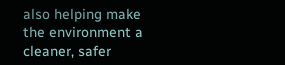also helping make the environment a cleaner, safer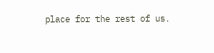place for the rest of us.